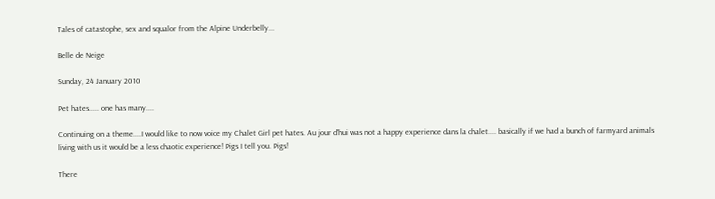Tales of catastophe, sex and squalor from the Alpine Underbelly...

Belle de Neige

Sunday, 24 January 2010

Pet hates..... one has many....

Continuing on a theme....I would like to now voice my Chalet Girl pet hates. Au jour d'hui was not a happy experience dans la chalet.... basically if we had a bunch of farmyard animals living with us it would be a less chaotic experience! Pigs I tell you. Pigs!

There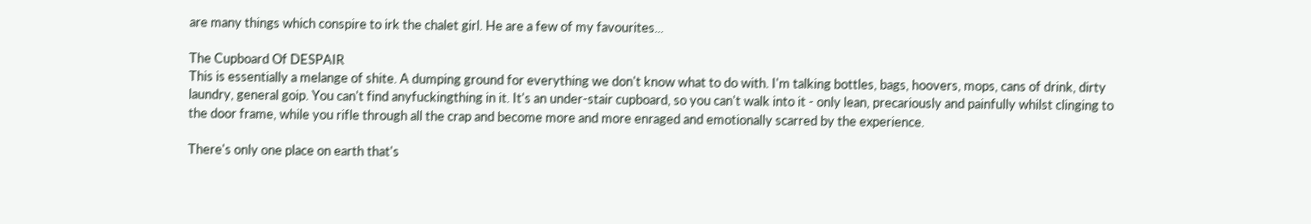are many things which conspire to irk the chalet girl. He are a few of my favourites...

The Cupboard Of DESPAIR
This is essentially a melange of shite. A dumping ground for everything we don't know what to do with. I'm talking bottles, bags, hoovers, mops, cans of drink, dirty laundry, general goip. You can't find anyfuckingthing in it. It's an under-stair cupboard, so you can't walk into it - only lean, precariously and painfully whilst clinging to the door frame, while you rifle through all the crap and become more and more enraged and emotionally scarred by the experience.

There's only one place on earth that's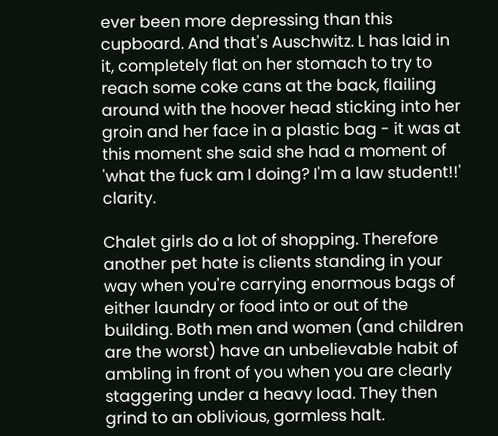ever been more depressing than this cupboard. And that's Auschwitz. L has laid in it, completely flat on her stomach to try to reach some coke cans at the back, flailing around with the hoover head sticking into her groin and her face in a plastic bag - it was at this moment she said she had a moment of 'what the fuck am I doing? I'm a law student!!' clarity.

Chalet girls do a lot of shopping. Therefore another pet hate is clients standing in your way when you're carrying enormous bags of either laundry or food into or out of the building. Both men and women (and children are the worst) have an unbelievable habit of ambling in front of you when you are clearly staggering under a heavy load. They then grind to an oblivious, gormless halt.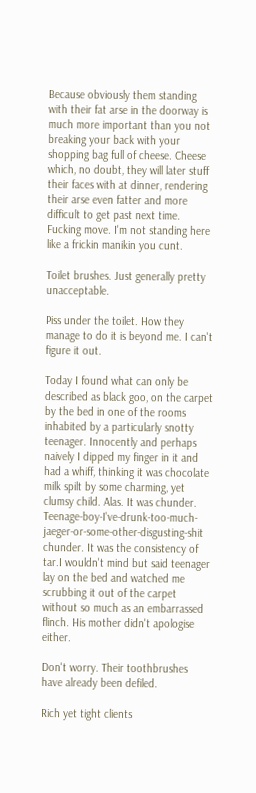Because obviously them standing with their fat arse in the doorway is much more important than you not breaking your back with your shopping bag full of cheese. Cheese which, no doubt, they will later stuff their faces with at dinner, rendering their arse even fatter and more difficult to get past next time. Fucking move. I'm not standing here like a frickin manikin you cunt.

Toilet brushes. Just generally pretty unacceptable.

Piss under the toilet. How they manage to do it is beyond me. I can't figure it out.

Today I found what can only be described as black goo, on the carpet by the bed in one of the rooms inhabited by a particularly snotty teenager. Innocently and perhaps naively I dipped my finger in it and had a whiff, thinking it was chocolate milk spilt by some charming, yet clumsy child. Alas. It was chunder. Teenage-boy-I've-drunk-too-much-jaeger-or-some-other-disgusting-shit chunder. It was the consistency of tar.I wouldn't mind but said teenager lay on the bed and watched me scrubbing it out of the carpet without so much as an embarrassed flinch. His mother didn't apologise either.

Don't worry. Their toothbrushes have already been defiled.

Rich yet tight clients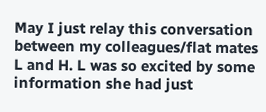May I just relay this conversation between my colleagues/flat mates L and H. L was so excited by some information she had just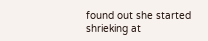found out she started shrieking at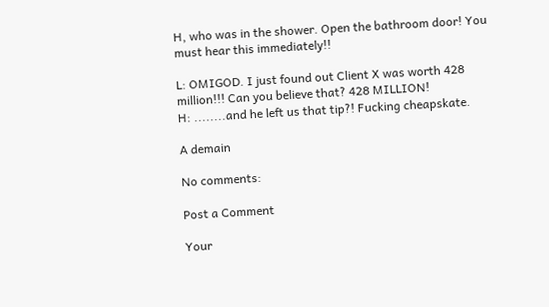H, who was in the shower. Open the bathroom door! You must hear this immediately!!

L: OMIGOD. I just found out Client X was worth 428 million!!! Can you believe that? 428 MILLION!
H: ........and he left us that tip?! Fucking cheapskate.

A demain

No comments:

Post a Comment

Your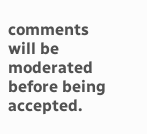comments will be moderated before being accepted.